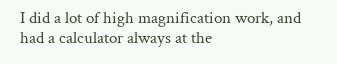I did a lot of high magnification work, and had a calculator always at the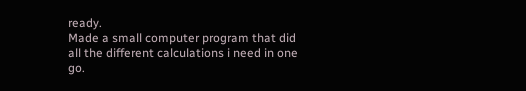ready.
Made a small computer program that did all the different calculations i need in one go.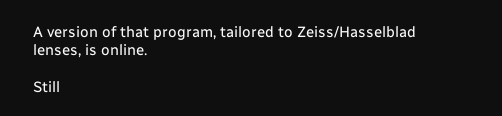A version of that program, tailored to Zeiss/Hasselblad lenses, is online.

Still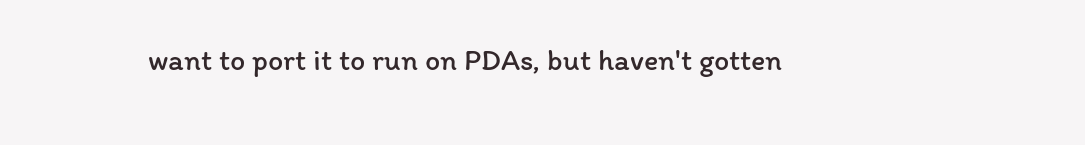want to port it to run on PDAs, but haven't gotten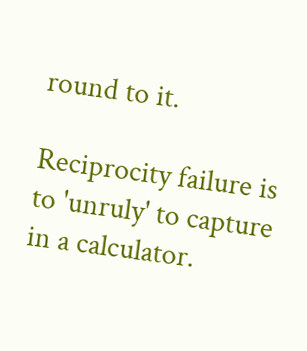round to it.

Reciprocity failure is to 'unruly' to capture in a calculator.